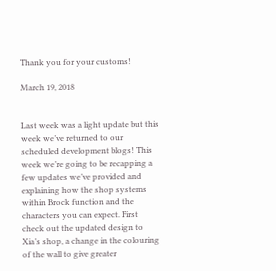Thank you for your customs!

March 19, 2018


Last week was a light update but this week we’ve returned to our scheduled development blogs! This week we’re going to be recapping a few updates we’ve provided and explaining how the shop systems within Brock function and the characters you can expect. First check out the updated design to Xia’s shop, a change in the colouring of the wall to give greater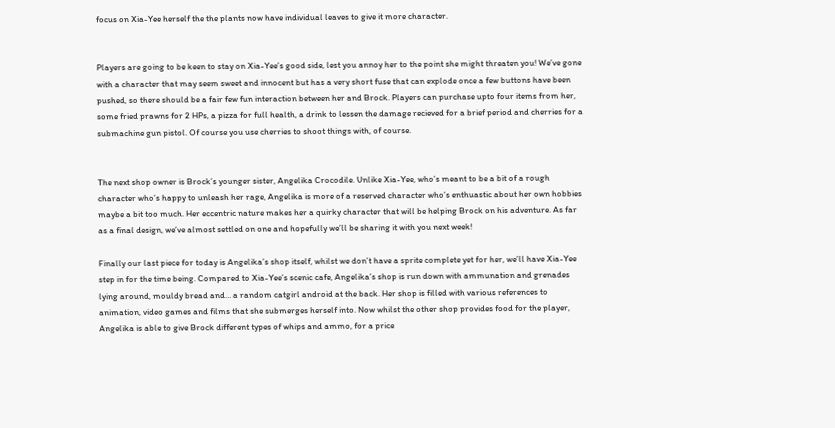focus on Xia-Yee herself the the plants now have individual leaves to give it more character.


Players are going to be keen to stay on Xia-Yee’s good side, lest you annoy her to the point she might threaten you! We’ve gone with a character that may seem sweet and innocent but has a very short fuse that can explode once a few buttons have been pushed, so there should be a fair few fun interaction between her and Brock. Players can purchase upto four items from her, some fried prawns for 2 HPs, a pizza for full health, a drink to lessen the damage recieved for a brief period and cherries for a submachine gun pistol. Of course you use cherries to shoot things with, of course.


The next shop owner is Brock’s younger sister, Angelika Crocodile. Unlike Xia-Yee, who’s meant to be a bit of a rough character who’s happy to unleash her rage, Angelika is more of a reserved character who’s enthuastic about her own hobbies maybe a bit too much. Her eccentric nature makes her a quirky character that will be helping Brock on his adventure. As far as a final design, we’ve almost settled on one and hopefully we’ll be sharing it with you next week!

Finally our last piece for today is Angelika’s shop itself, whilst we don’t have a sprite complete yet for her, we’ll have Xia-Yee step in for the time being. Compared to Xia-Yee’s scenic cafe, Angelika’s shop is run down with ammunation and grenades lying around, mouldy bread and… a random catgirl android at the back. Her shop is filled with various references to animation, video games and films that she submerges herself into. Now whilst the other shop provides food for the player, Angelika is able to give Brock different types of whips and ammo, for a price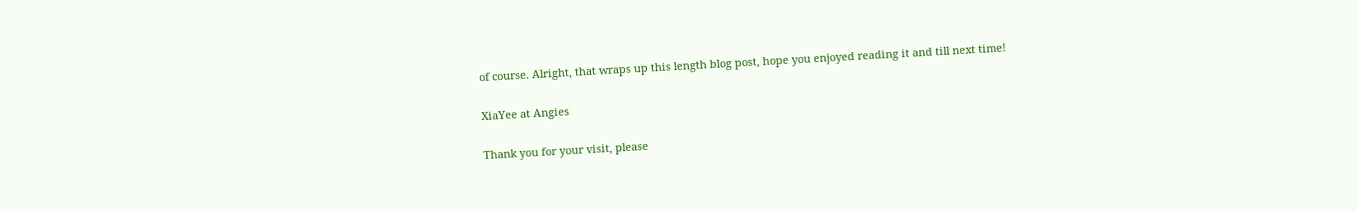of course. Alright, that wraps up this length blog post, hope you enjoyed reading it and till next time!

XiaYee at Angies

Thank you for your visit, please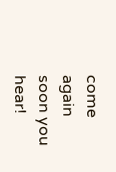come again soon you hear!